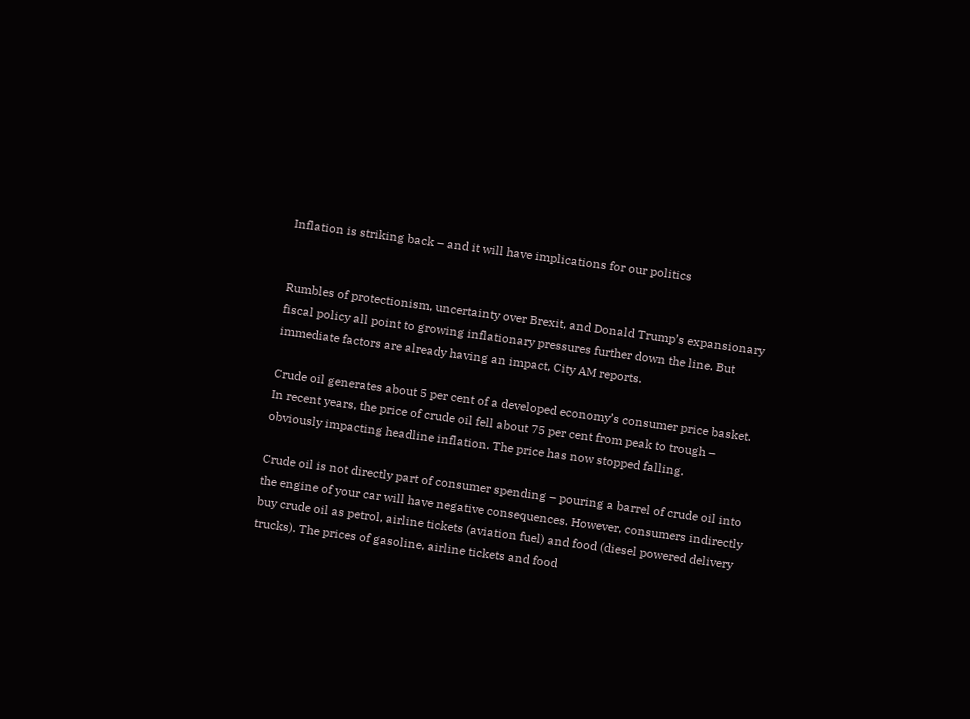Inflation is striking back – and it will have implications for our politics


Rumbles of protectionism, uncertainty over Brexit, and Donald Trump’s expansionary fiscal policy all point to growing inflationary pressures further down the line. But immediate factors are already having an impact, City AM reports.

Crude oil generates about 5 per cent of a developed economy’s consumer price basket. In recent years, the price of crude oil fell about 75 per cent from peak to trough – obviously impacting headline inflation. The price has now stopped falling.

Crude oil is not directly part of consumer spending – pouring a barrel of crude oil into the engine of your car will have negative consequences. However, consumers indirectly buy crude oil as petrol, airline tickets (aviation fuel) and food (diesel powered delivery trucks). The prices of gasoline, airline tickets and food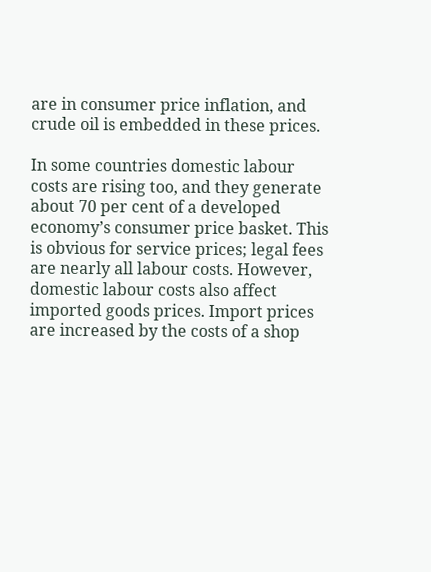are in consumer price inflation, and crude oil is embedded in these prices.

In some countries domestic labour costs are rising too, and they generate about 70 per cent of a developed economy’s consumer price basket. This is obvious for service prices; legal fees are nearly all labour costs. However, domestic labour costs also affect imported goods prices. Import prices are increased by the costs of a shop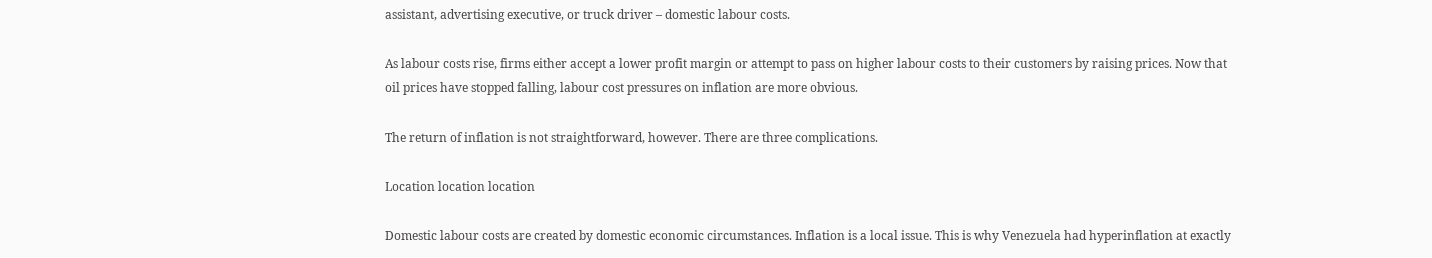assistant, advertising executive, or truck driver – domestic labour costs.

As labour costs rise, firms either accept a lower profit margin or attempt to pass on higher labour costs to their customers by raising prices. Now that oil prices have stopped falling, labour cost pressures on inflation are more obvious.

The return of inflation is not straightforward, however. There are three complications.

Location location location

Domestic labour costs are created by domestic economic circumstances. Inflation is a local issue. This is why Venezuela had hyperinflation at exactly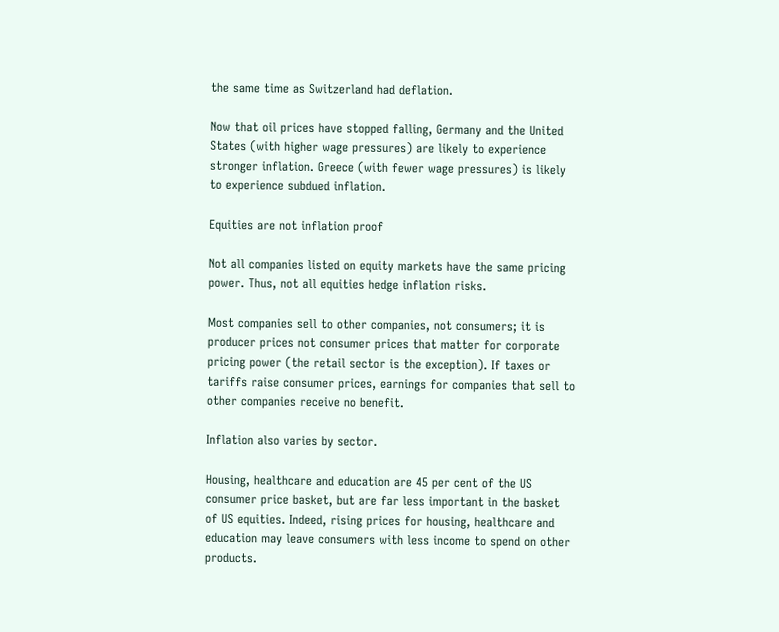the same time as Switzerland had deflation.

Now that oil prices have stopped falling, Germany and the United States (with higher wage pressures) are likely to experience stronger inflation. Greece (with fewer wage pressures) is likely to experience subdued inflation.

Equities are not inflation proof

Not all companies listed on equity markets have the same pricing power. Thus, not all equities hedge inflation risks.

Most companies sell to other companies, not consumers; it is producer prices not consumer prices that matter for corporate pricing power (the retail sector is the exception). If taxes or tariffs raise consumer prices, earnings for companies that sell to other companies receive no benefit.

Inflation also varies by sector.

Housing, healthcare and education are 45 per cent of the US consumer price basket, but are far less important in the basket of US equities. Indeed, rising prices for housing, healthcare and education may leave consumers with less income to spend on other products.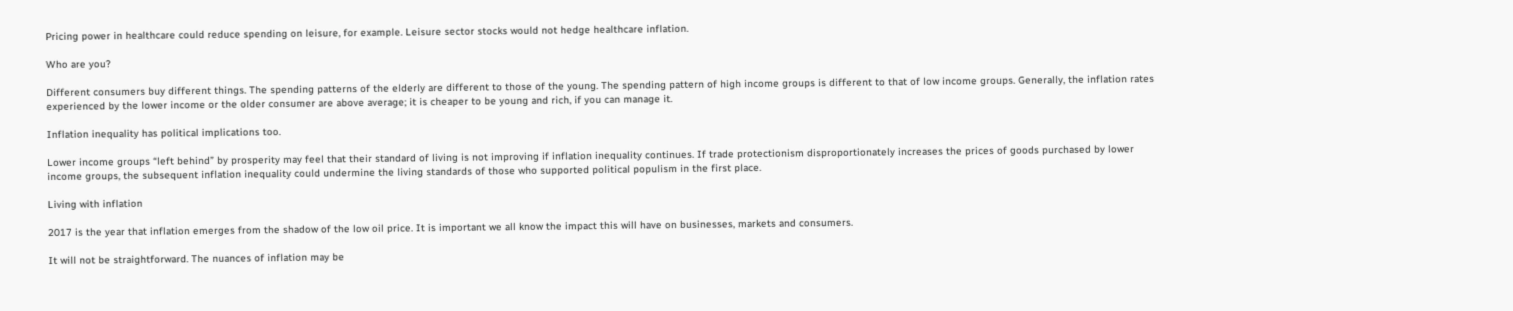Pricing power in healthcare could reduce spending on leisure, for example. Leisure sector stocks would not hedge healthcare inflation.

Who are you?

Different consumers buy different things. The spending patterns of the elderly are different to those of the young. The spending pattern of high income groups is different to that of low income groups. Generally, the inflation rates experienced by the lower income or the older consumer are above average; it is cheaper to be young and rich, if you can manage it.

Inflation inequality has political implications too.

Lower income groups “left behind” by prosperity may feel that their standard of living is not improving if inflation inequality continues. If trade protectionism disproportionately increases the prices of goods purchased by lower income groups, the subsequent inflation inequality could undermine the living standards of those who supported political populism in the first place.

Living with inflation

2017 is the year that inflation emerges from the shadow of the low oil price. It is important we all know the impact this will have on businesses, markets and consumers.

It will not be straightforward. The nuances of inflation may be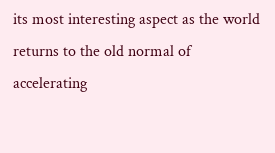its most interesting aspect as the world returns to the old normal of accelerating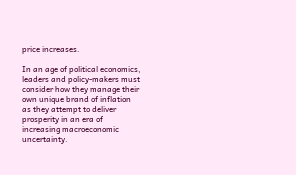price increases.

In an age of political economics, leaders and policy-makers must consider how they manage their own unique brand of inflation as they attempt to deliver prosperity in an era of increasing macroeconomic uncertainty.